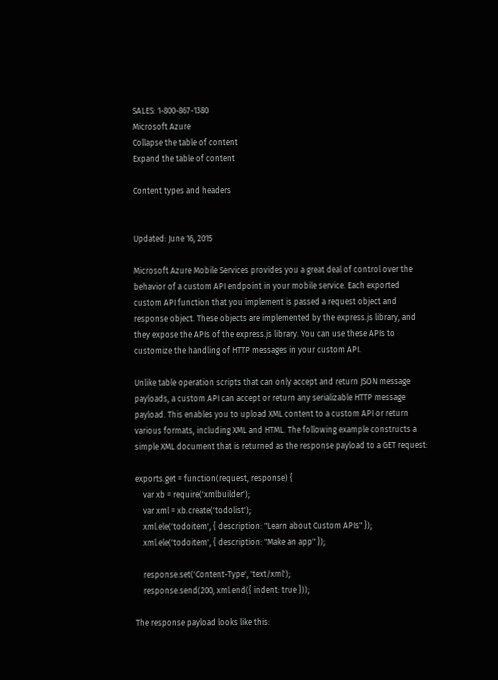SALES: 1-800-867-1380
Microsoft Azure
Collapse the table of content
Expand the table of content

Content types and headers


Updated: June 16, 2015

Microsoft Azure Mobile Services provides you a great deal of control over the behavior of a custom API endpoint in your mobile service. Each exported custom API function that you implement is passed a request object and response object. These objects are implemented by the express.js library, and they expose the APIs of the express.js library. You can use these APIs to customize the handling of HTTP messages in your custom API.

Unlike table operation scripts that can only accept and return JSON message payloads, a custom API can accept or return any serializable HTTP message payload. This enables you to upload XML content to a custom API or return various formats, including XML and HTML. The following example constructs a simple XML document that is returned as the response payload to a GET request:

exports.get = function(request, response) {
    var xb = require('xmlbuilder');
    var xml = xb.create('todolist');
    xml.ele('todoitem', { description: "Learn about Custom APIs" });
    xml.ele('todoitem', { description: "Make an app" });

    response.set('Content-Type', 'text/xml');
    response.send(200, xml.end({ indent: true }));

The response payload looks like this: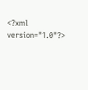<?xml version="1.0"?>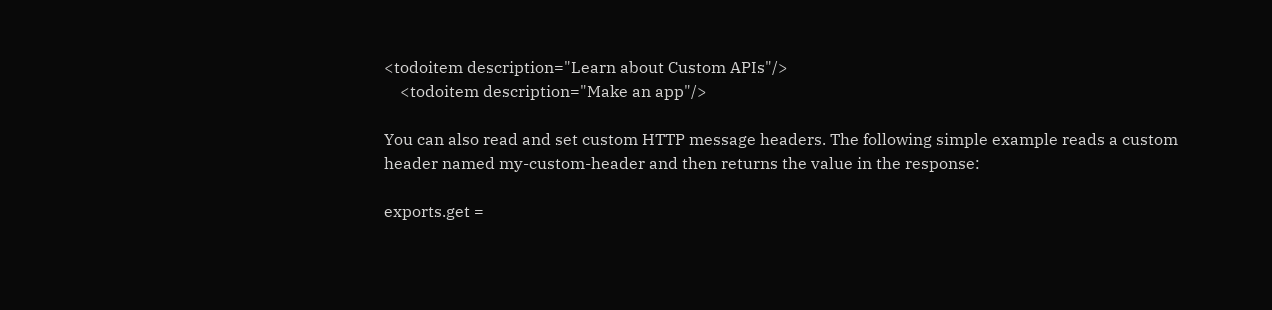<todoitem description="Learn about Custom APIs"/>
    <todoitem description="Make an app"/>

You can also read and set custom HTTP message headers. The following simple example reads a custom header named my-custom-header and then returns the value in the response:

exports.get =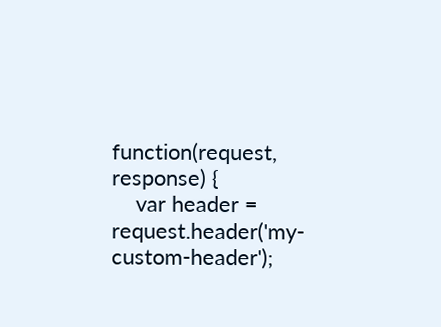function(request, response) {
    var header = request.header('my-custom-header');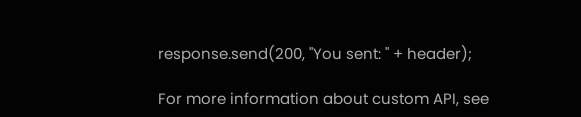response.send(200, "You sent: " + header);

For more information about custom API, see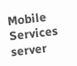Mobile Services server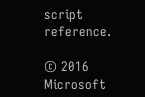script reference.

© 2016 Microsoft